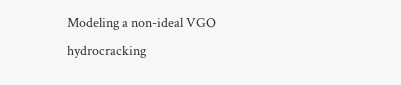Modeling a non-ideal VGO hydrocracking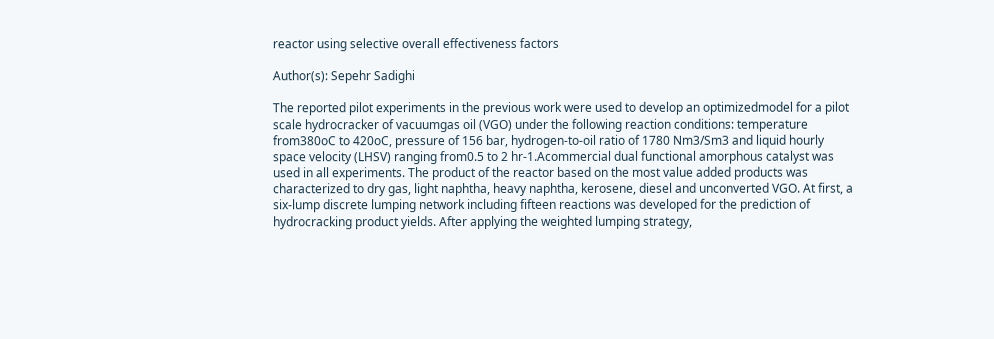reactor using selective overall effectiveness factors

Author(s): Sepehr Sadighi

The reported pilot experiments in the previous work were used to develop an optimizedmodel for a pilot scale hydrocracker of vacuumgas oil (VGO) under the following reaction conditions: temperature from380oC to 420oC, pressure of 156 bar, hydrogen-to-oil ratio of 1780 Nm3/Sm3 and liquid hourly space velocity (LHSV) ranging from0.5 to 2 hr-1.Acommercial dual functional amorphous catalyst was used in all experiments. The product of the reactor based on the most value added products was characterized to dry gas, light naphtha, heavy naphtha, kerosene, diesel and unconverted VGO. At first, a six-lump discrete lumping network including fifteen reactions was developed for the prediction of hydrocracking product yields. After applying the weighted lumping strategy,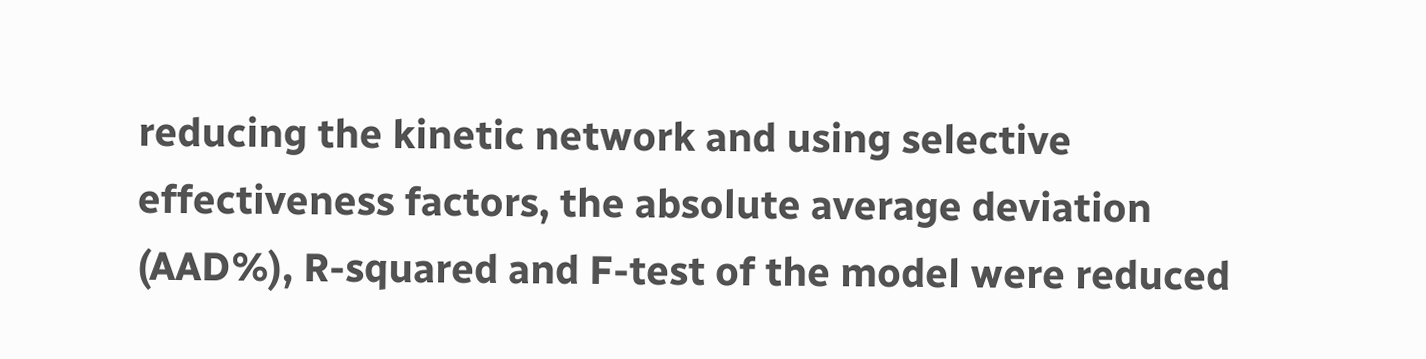reducing the kinetic network and using selective effectiveness factors, the absolute average deviation (AAD%), R-squared and F-test of the model were reduced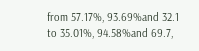from 57.17%, 93.69%and 32.1 to 35.01%, 94.58%and 69.7,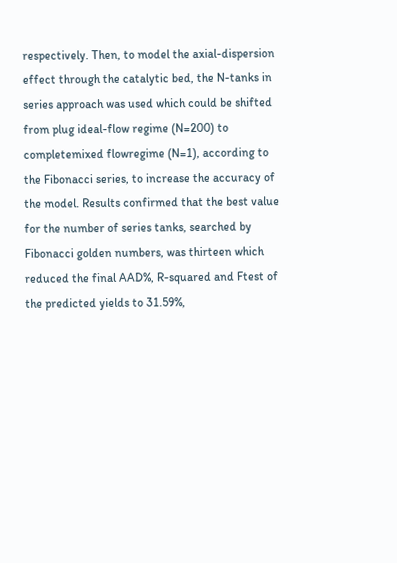respectively. Then, to model the axial-dispersion effect through the catalytic bed, the N-tanks in series approach was used which could be shifted from plug ideal-flow regime (N=200) to completemixed flowregime (N=1), according to the Fibonacci series, to increase the accuracy of the model. Results confirmed that the best value for the number of series tanks, searched by Fibonacci golden numbers, was thirteen which reduced the final AAD%, R-squared and Ftest of the predicted yields to 31.59%,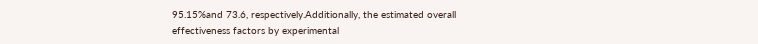95.15%and 73.6, respectively.Additionally, the estimated overall effectiveness factors by experimental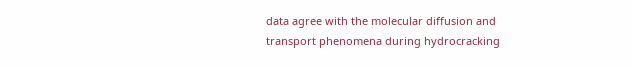data agree with the molecular diffusion and transport phenomena during hydrocracking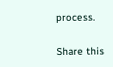process.

Share this